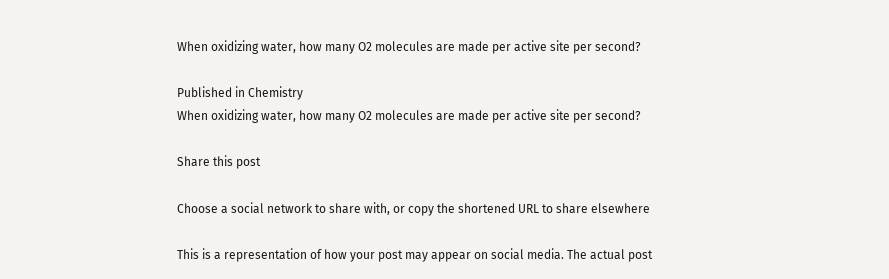When oxidizing water, how many O2 molecules are made per active site per second?

Published in Chemistry
When oxidizing water, how many O2 molecules are made per active site per second?

Share this post

Choose a social network to share with, or copy the shortened URL to share elsewhere

This is a representation of how your post may appear on social media. The actual post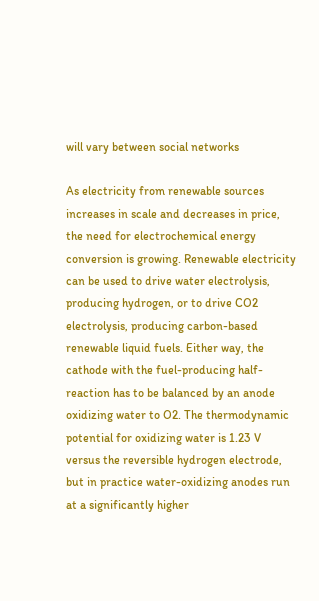will vary between social networks

As electricity from renewable sources increases in scale and decreases in price, the need for electrochemical energy conversion is growing. Renewable electricity can be used to drive water electrolysis, producing hydrogen, or to drive CO2 electrolysis, producing carbon-based renewable liquid fuels. Either way, the cathode with the fuel-producing half-reaction has to be balanced by an anode oxidizing water to O2. The thermodynamic potential for oxidizing water is 1.23 V versus the reversible hydrogen electrode, but in practice water-oxidizing anodes run at a significantly higher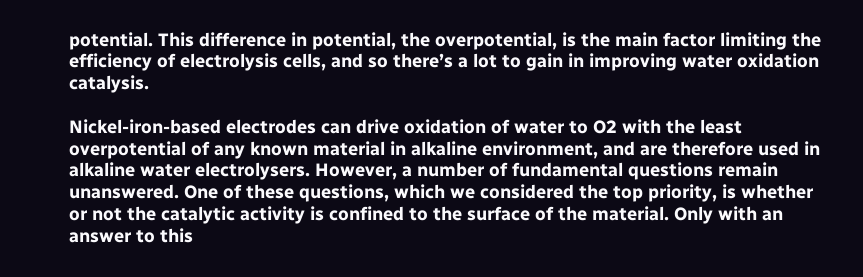potential. This difference in potential, the overpotential, is the main factor limiting the efficiency of electrolysis cells, and so there’s a lot to gain in improving water oxidation catalysis.

Nickel-iron-based electrodes can drive oxidation of water to O2 with the least overpotential of any known material in alkaline environment, and are therefore used in alkaline water electrolysers. However, a number of fundamental questions remain unanswered. One of these questions, which we considered the top priority, is whether or not the catalytic activity is confined to the surface of the material. Only with an answer to this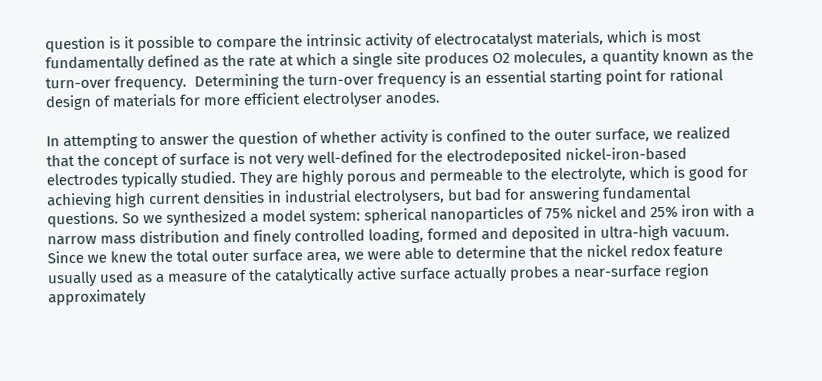question is it possible to compare the intrinsic activity of electrocatalyst materials, which is most fundamentally defined as the rate at which a single site produces O2 molecules, a quantity known as the turn-over frequency.  Determining the turn-over frequency is an essential starting point for rational design of materials for more efficient electrolyser anodes.

In attempting to answer the question of whether activity is confined to the outer surface, we realized that the concept of surface is not very well-defined for the electrodeposited nickel-iron-based electrodes typically studied. They are highly porous and permeable to the electrolyte, which is good for achieving high current densities in industrial electrolysers, but bad for answering fundamental questions. So we synthesized a model system: spherical nanoparticles of 75% nickel and 25% iron with a narrow mass distribution and finely controlled loading, formed and deposited in ultra-high vacuum. Since we knew the total outer surface area, we were able to determine that the nickel redox feature usually used as a measure of the catalytically active surface actually probes a near-surface region approximately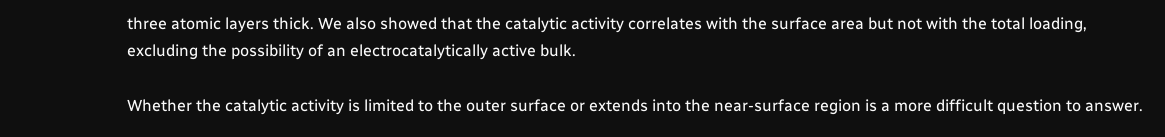three atomic layers thick. We also showed that the catalytic activity correlates with the surface area but not with the total loading, excluding the possibility of an electrocatalytically active bulk.

Whether the catalytic activity is limited to the outer surface or extends into the near-surface region is a more difficult question to answer.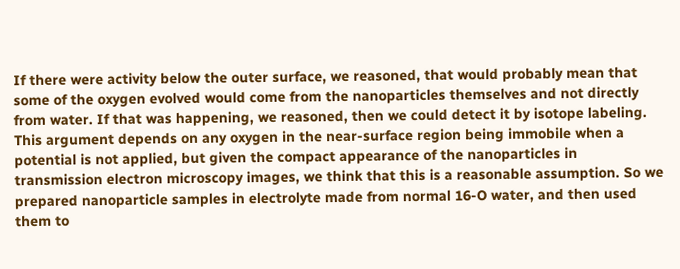If there were activity below the outer surface, we reasoned, that would probably mean that some of the oxygen evolved would come from the nanoparticles themselves and not directly from water. If that was happening, we reasoned, then we could detect it by isotope labeling. This argument depends on any oxygen in the near-surface region being immobile when a potential is not applied, but given the compact appearance of the nanoparticles in transmission electron microscopy images, we think that this is a reasonable assumption. So we prepared nanoparticle samples in electrolyte made from normal 16-O water, and then used them to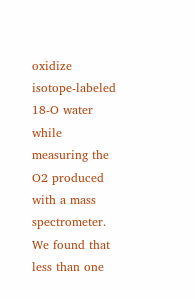oxidize isotope-labeled 18-O water while measuring the O2 produced with a mass spectrometer. We found that less than one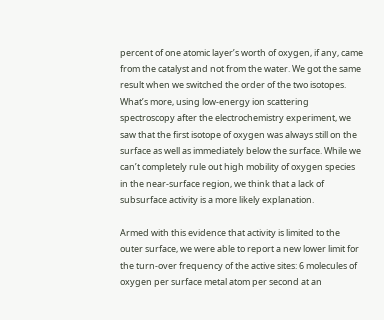percent of one atomic layer’s worth of oxygen, if any, came from the catalyst and not from the water. We got the same result when we switched the order of the two isotopes. What’s more, using low-energy ion scattering spectroscopy after the electrochemistry experiment, we saw that the first isotope of oxygen was always still on the surface as well as immediately below the surface. While we can’t completely rule out high mobility of oxygen species in the near-surface region, we think that a lack of subsurface activity is a more likely explanation.

Armed with this evidence that activity is limited to the outer surface, we were able to report a new lower limit for the turn-over frequency of the active sites: 6 molecules of oxygen per surface metal atom per second at an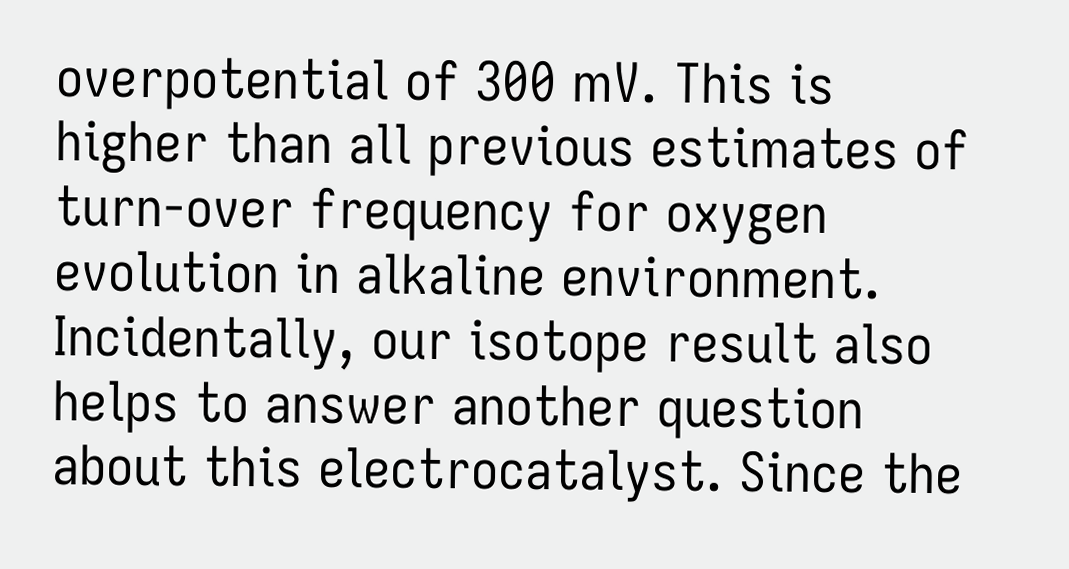overpotential of 300 mV. This is higher than all previous estimates of turn-over frequency for oxygen evolution in alkaline environment. Incidentally, our isotope result also helps to answer another question about this electrocatalyst. Since the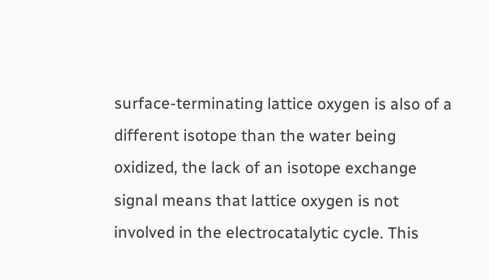surface-terminating lattice oxygen is also of a different isotope than the water being oxidized, the lack of an isotope exchange signal means that lattice oxygen is not involved in the electrocatalytic cycle. This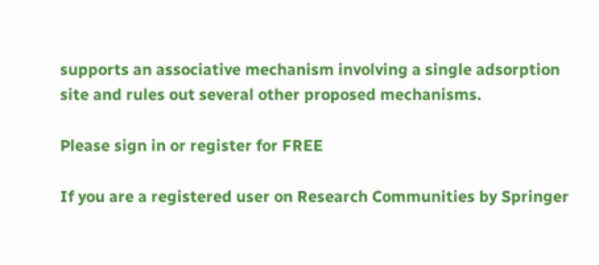supports an associative mechanism involving a single adsorption site and rules out several other proposed mechanisms.

Please sign in or register for FREE

If you are a registered user on Research Communities by Springer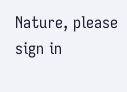Nature, please sign in